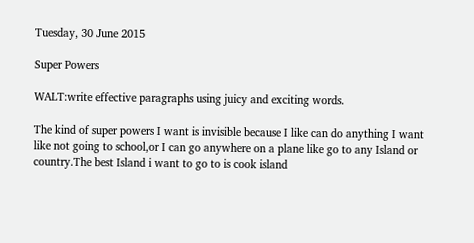Tuesday, 30 June 2015

Super Powers

WALT:write effective paragraphs using juicy and exciting words.

The kind of super powers I want is invisible because I like can do anything I want like not going to school,or I can go anywhere on a plane like go to any Island or country.The best Island i want to go to is cook island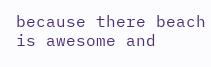because there beach is awesome and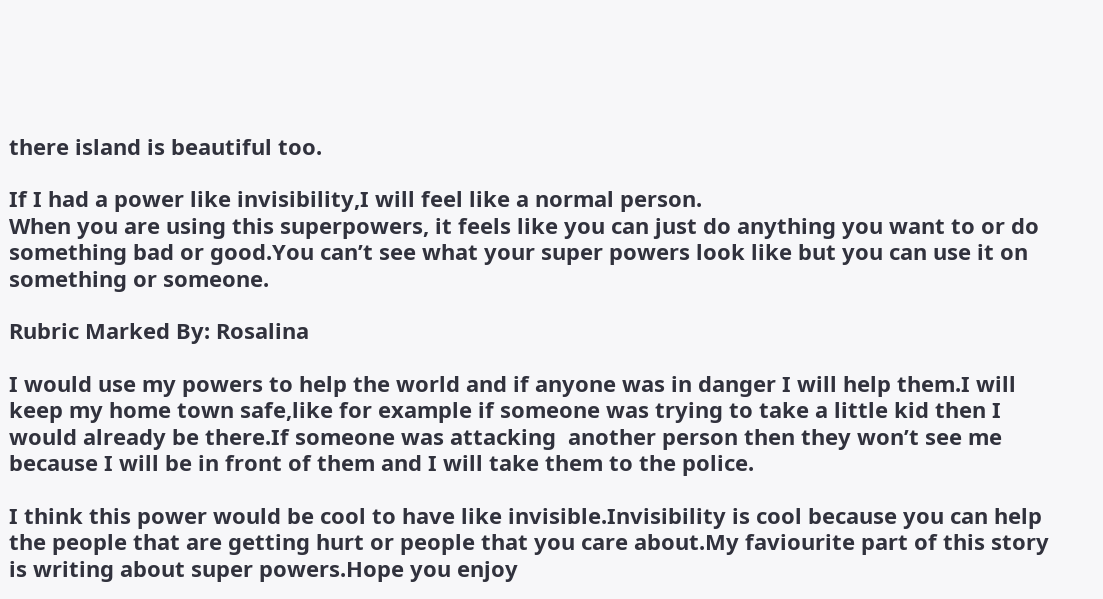there island is beautiful too.

If I had a power like invisibility,I will feel like a normal person.
When you are using this superpowers, it feels like you can just do anything you want to or do something bad or good.You can’t see what your super powers look like but you can use it on something or someone.

Rubric Marked By: Rosalina

I would use my powers to help the world and if anyone was in danger I will help them.I will keep my home town safe,like for example if someone was trying to take a little kid then I would already be there.If someone was attacking  another person then they won’t see me because I will be in front of them and I will take them to the police.

I think this power would be cool to have like invisible.Invisibility is cool because you can help the people that are getting hurt or people that you care about.My faviourite part of this story is writing about super powers.Hope you enjoy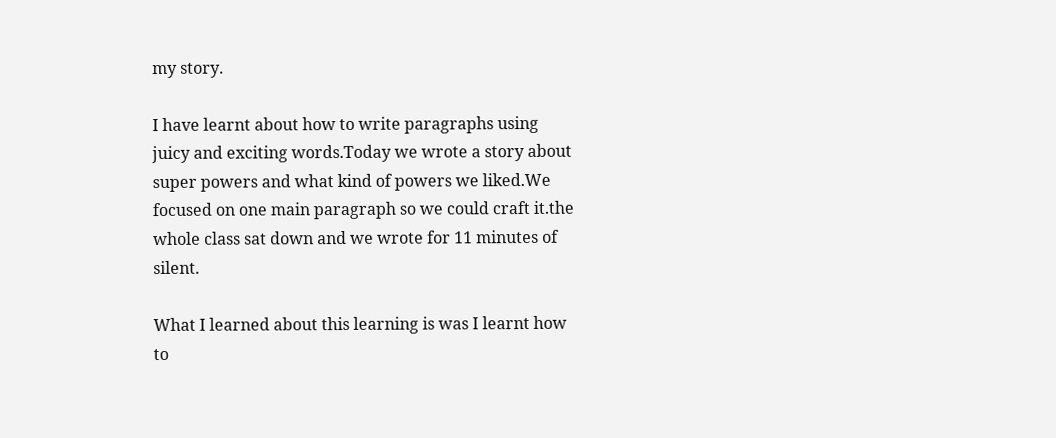my story.

I have learnt about how to write paragraphs using juicy and exciting words.Today we wrote a story about super powers and what kind of powers we liked.We focused on one main paragraph so we could craft it.the whole class sat down and we wrote for 11 minutes of silent.

What I learned about this learning is was I learnt how to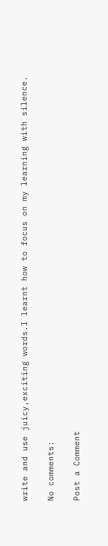write and use juicy,exciting words.I learnt how to focus on my learning with silence.

No comments:

Post a Comment